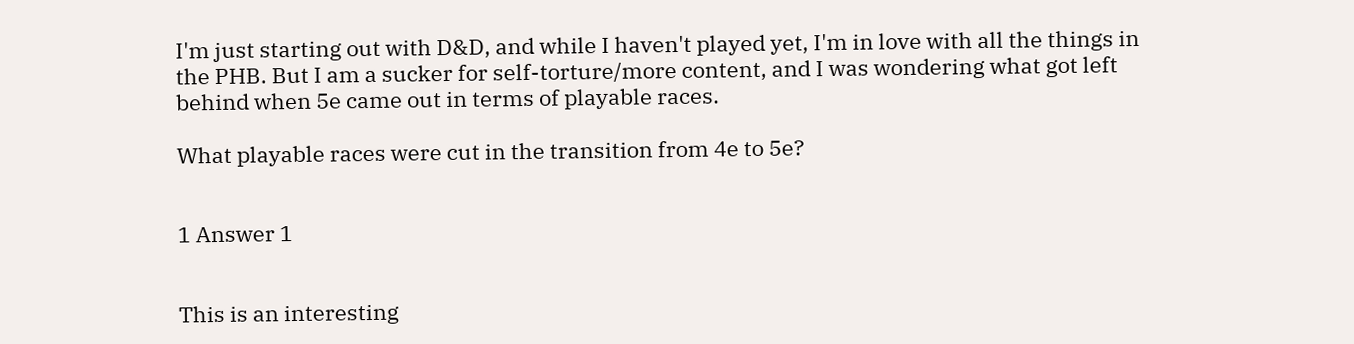I'm just starting out with D&D, and while I haven't played yet, I'm in love with all the things in the PHB. But I am a sucker for self-torture/more content, and I was wondering what got left behind when 5e came out in terms of playable races.

What playable races were cut in the transition from 4e to 5e?


1 Answer 1


This is an interesting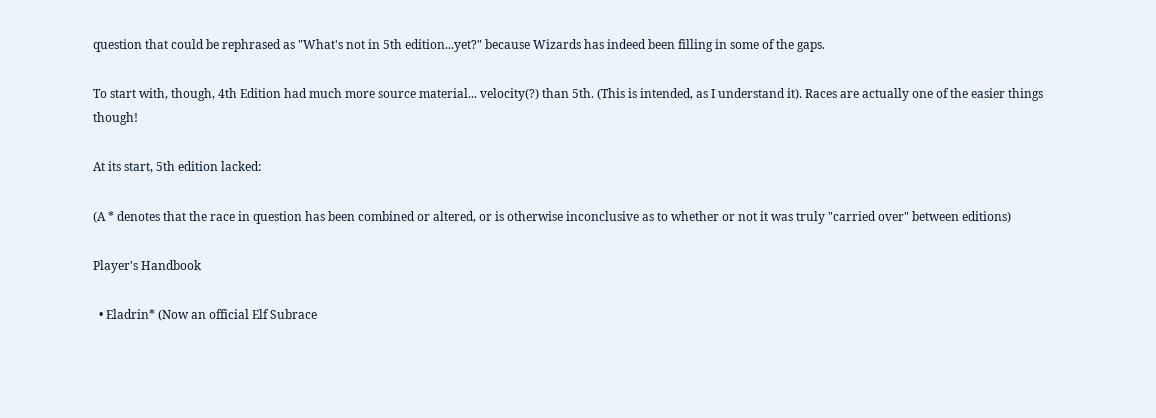question that could be rephrased as "What's not in 5th edition...yet?" because Wizards has indeed been filling in some of the gaps.

To start with, though, 4th Edition had much more source material... velocity(?) than 5th. (This is intended, as I understand it). Races are actually one of the easier things though!

At its start, 5th edition lacked:

(A * denotes that the race in question has been combined or altered, or is otherwise inconclusive as to whether or not it was truly "carried over" between editions)

Player's Handbook

  • Eladrin* (Now an official Elf Subrace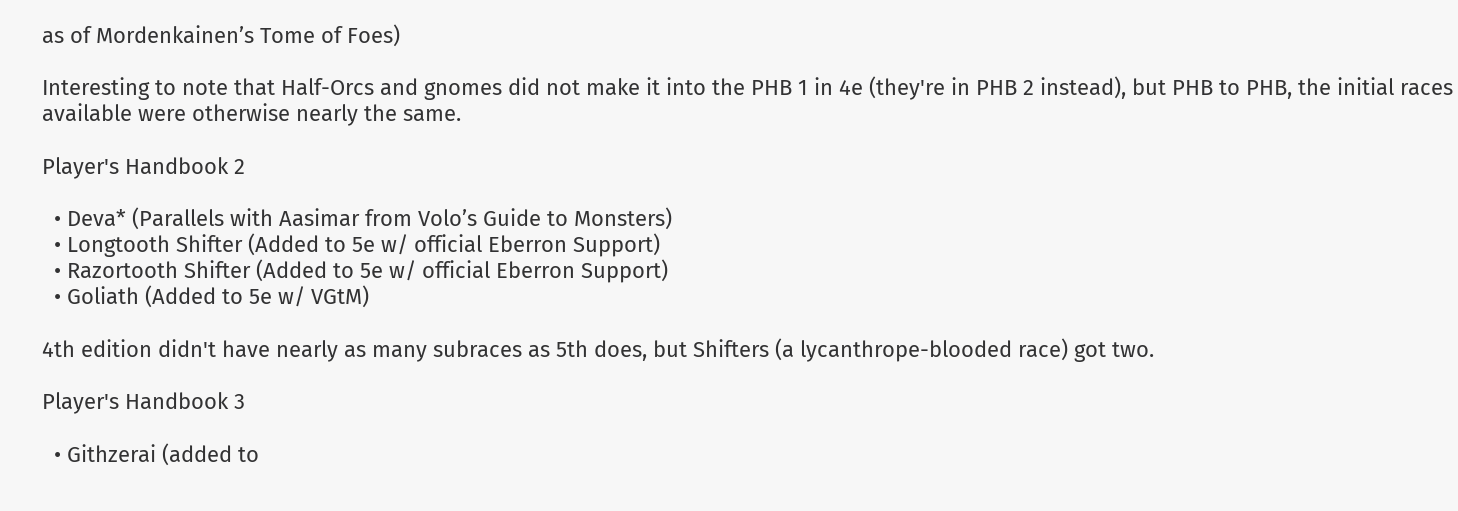as of Mordenkainen’s Tome of Foes)

Interesting to note that Half-Orcs and gnomes did not make it into the PHB 1 in 4e (they're in PHB 2 instead), but PHB to PHB, the initial races available were otherwise nearly the same.

Player's Handbook 2

  • Deva* (Parallels with Aasimar from Volo’s Guide to Monsters)
  • Longtooth Shifter (Added to 5e w/ official Eberron Support)
  • Razortooth Shifter (Added to 5e w/ official Eberron Support)
  • Goliath (Added to 5e w/ VGtM)

4th edition didn't have nearly as many subraces as 5th does, but Shifters (a lycanthrope-blooded race) got two.

Player's Handbook 3

  • Githzerai (added to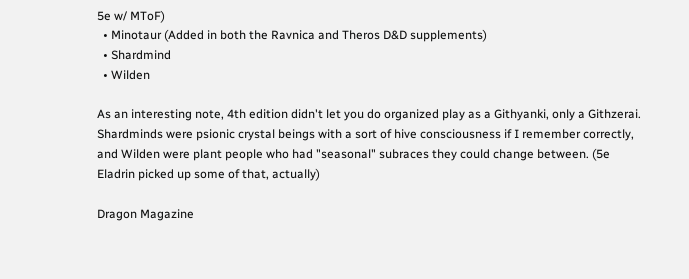5e w/ MToF)
  • Minotaur (Added in both the Ravnica and Theros D&D supplements)
  • Shardmind
  • Wilden

As an interesting note, 4th edition didn't let you do organized play as a Githyanki, only a Githzerai. Shardminds were psionic crystal beings with a sort of hive consciousness if I remember correctly, and Wilden were plant people who had "seasonal" subraces they could change between. (5e Eladrin picked up some of that, actually)

Dragon Magazine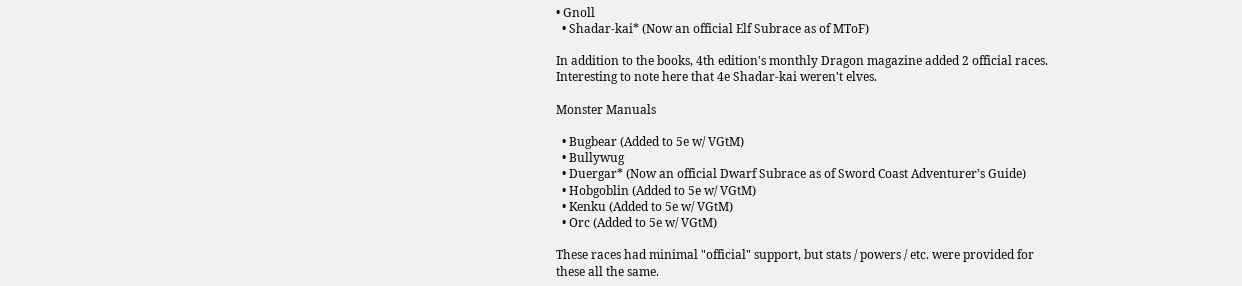• Gnoll
  • Shadar-kai* (Now an official Elf Subrace as of MToF)

In addition to the books, 4th edition's monthly Dragon magazine added 2 official races. Interesting to note here that 4e Shadar-kai weren't elves.

Monster Manuals

  • Bugbear (Added to 5e w/ VGtM)
  • Bullywug
  • Duergar* (Now an official Dwarf Subrace as of Sword Coast Adventurer’s Guide)
  • Hobgoblin (Added to 5e w/ VGtM)
  • Kenku (Added to 5e w/ VGtM)
  • Orc (Added to 5e w/ VGtM)

These races had minimal "official" support, but stats / powers / etc. were provided for these all the same.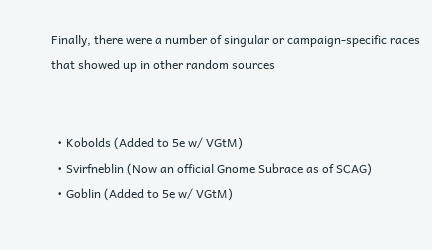Finally, there were a number of singular or campaign-specific races that showed up in other random sources


  • Kobolds (Added to 5e w/ VGtM)
  • Svirfneblin (Now an official Gnome Subrace as of SCAG)
  • Goblin (Added to 5e w/ VGtM)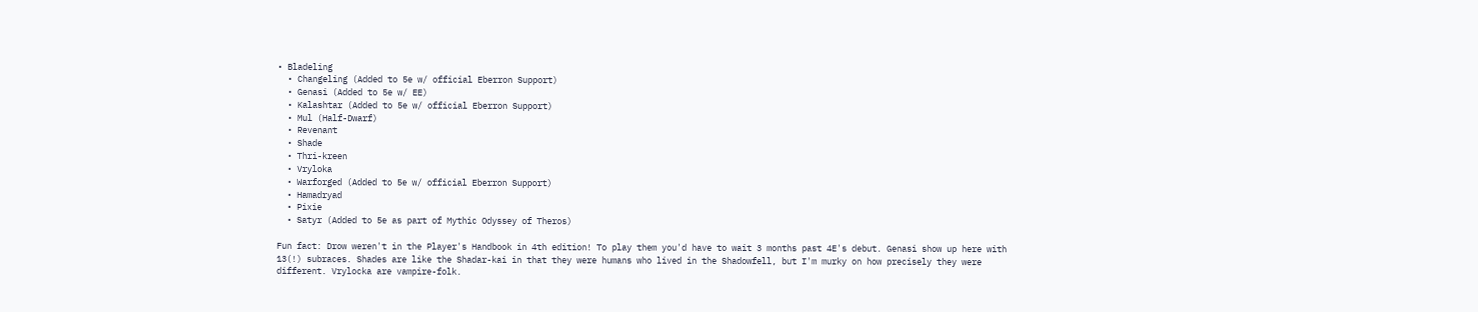• Bladeling
  • Changeling (Added to 5e w/ official Eberron Support)
  • Genasi (Added to 5e w/ EE)
  • Kalashtar (Added to 5e w/ official Eberron Support)
  • Mul (Half-Dwarf)
  • Revenant
  • Shade
  • Thri-kreen
  • Vryloka
  • Warforged (Added to 5e w/ official Eberron Support)
  • Hamadryad
  • Pixie
  • Satyr (Added to 5e as part of Mythic Odyssey of Theros)

Fun fact: Drow weren't in the Player's Handbook in 4th edition! To play them you'd have to wait 3 months past 4E's debut. Genasi show up here with 13(!) subraces. Shades are like the Shadar-kai in that they were humans who lived in the Shadowfell, but I'm murky on how precisely they were different. Vrylocka are vampire-folk.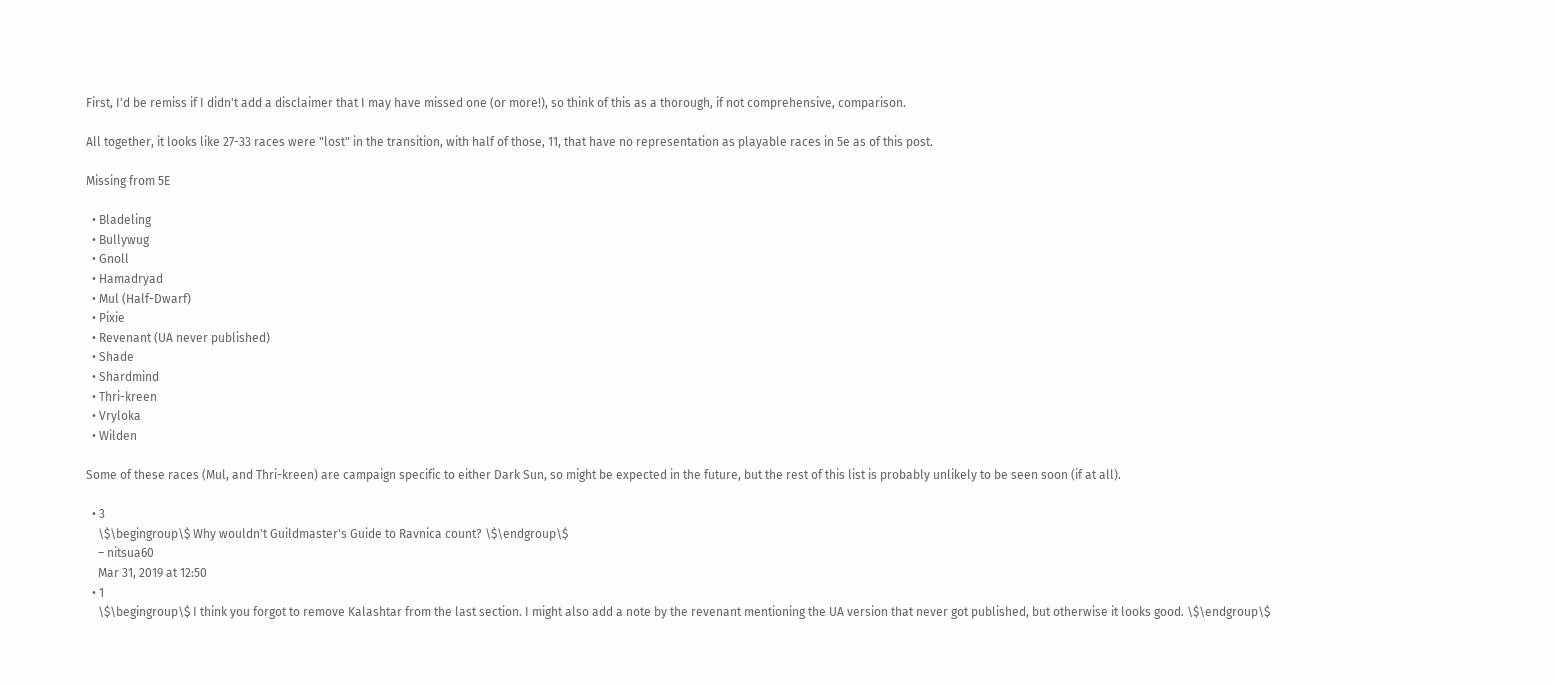First, I'd be remiss if I didn't add a disclaimer that I may have missed one (or more!), so think of this as a thorough, if not comprehensive, comparison.

All together, it looks like 27-33 races were "lost" in the transition, with half of those, 11, that have no representation as playable races in 5e as of this post.

Missing from 5E

  • Bladeling
  • Bullywug
  • Gnoll
  • Hamadryad
  • Mul (Half-Dwarf)
  • Pixie
  • Revenant (UA never published)
  • Shade
  • Shardmind
  • Thri-kreen
  • Vryloka
  • Wilden

Some of these races (Mul, and Thri-kreen) are campaign specific to either Dark Sun, so might be expected in the future, but the rest of this list is probably unlikely to be seen soon (if at all).

  • 3
    \$\begingroup\$ Why wouldn't Guildmaster's Guide to Ravnica count? \$\endgroup\$
    – nitsua60
    Mar 31, 2019 at 12:50
  • 1
    \$\begingroup\$ I think you forgot to remove Kalashtar from the last section. I might also add a note by the revenant mentioning the UA version that never got published, but otherwise it looks good. \$\endgroup\$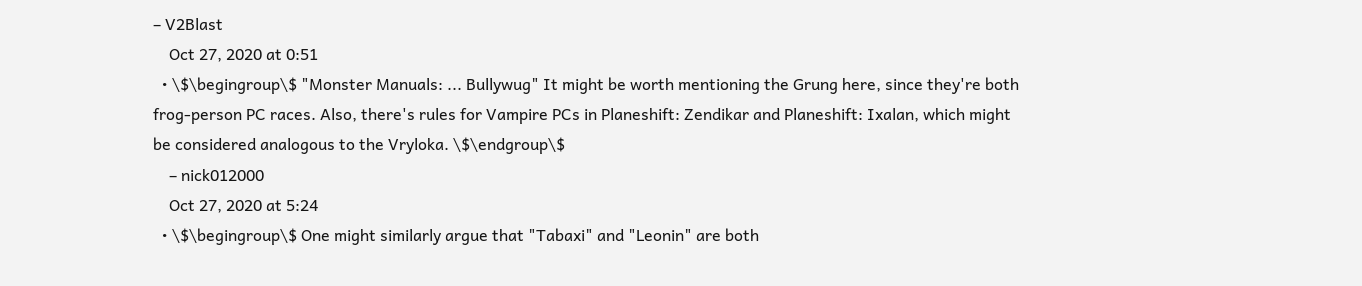– V2Blast
    Oct 27, 2020 at 0:51
  • \$\begingroup\$ "Monster Manuals: ... Bullywug" It might be worth mentioning the Grung here, since they're both frog-person PC races. Also, there's rules for Vampire PCs in Planeshift: Zendikar and Planeshift: Ixalan, which might be considered analogous to the Vryloka. \$\endgroup\$
    – nick012000
    Oct 27, 2020 at 5:24
  • \$\begingroup\$ One might similarly argue that "Tabaxi" and "Leonin" are both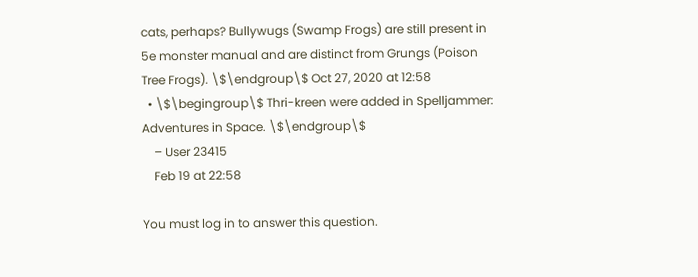cats, perhaps? Bullywugs (Swamp Frogs) are still present in 5e monster manual and are distinct from Grungs (Poison Tree Frogs). \$\endgroup\$ Oct 27, 2020 at 12:58
  • \$\begingroup\$ Thri-kreen were added in Spelljammer: Adventures in Space. \$\endgroup\$
    – User 23415
    Feb 19 at 22:58

You must log in to answer this question.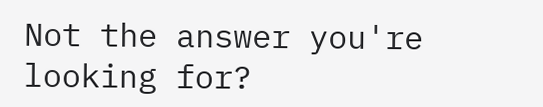Not the answer you're looking for?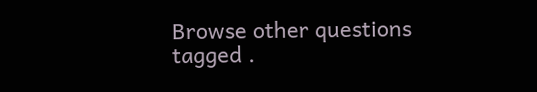Browse other questions tagged .